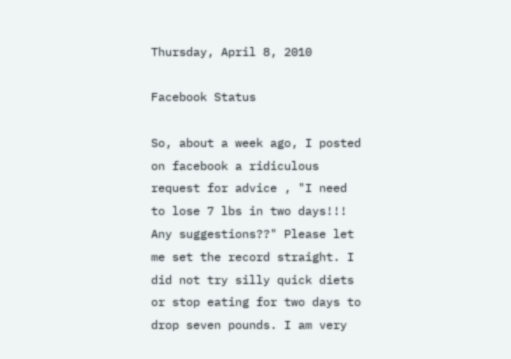Thursday, April 8, 2010

Facebook Status

So, about a week ago, I posted on facebook a ridiculous request for advice , "I need to lose 7 lbs in two days!!! Any suggestions??" Please let me set the record straight. I did not try silly quick diets or stop eating for two days to drop seven pounds. I am very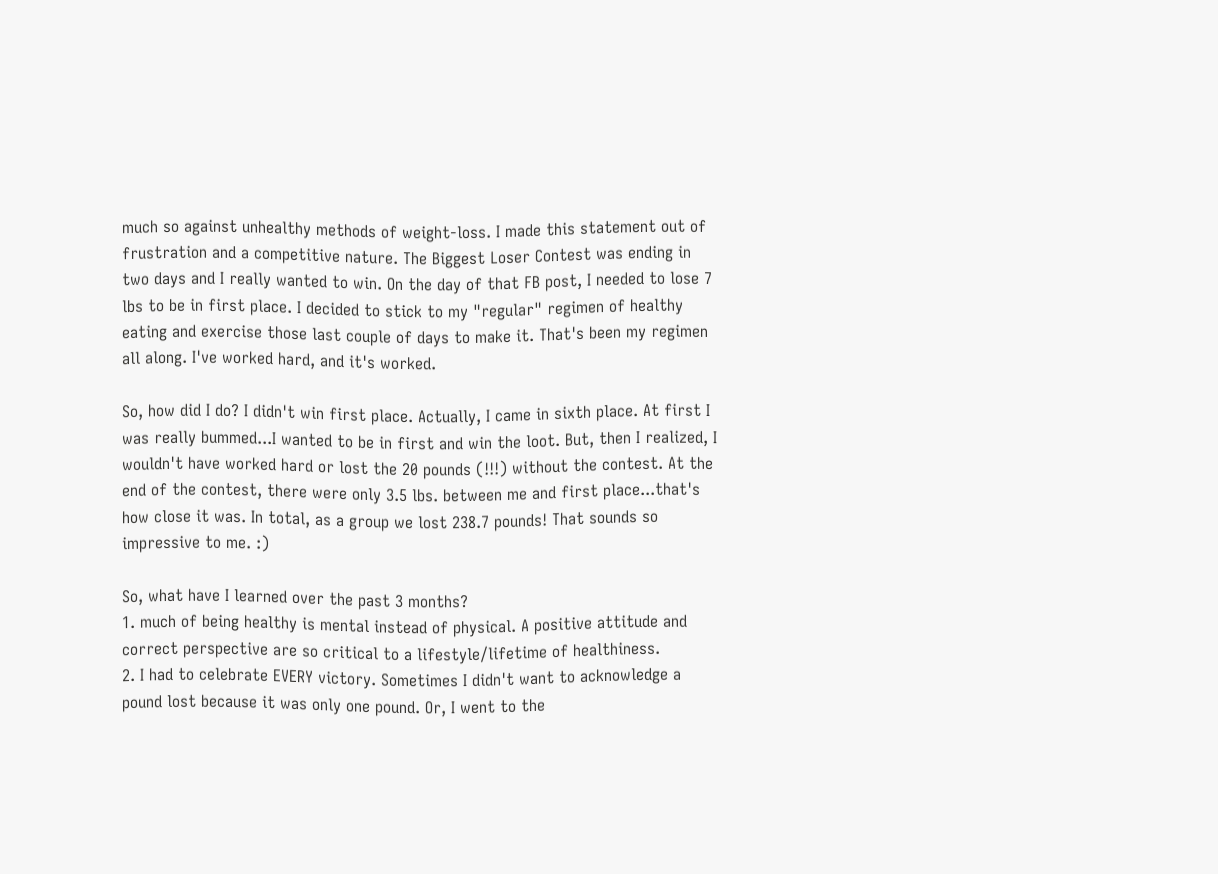much so against unhealthy methods of weight-loss. I made this statement out of frustration and a competitive nature. The Biggest Loser Contest was ending in two days and I really wanted to win. On the day of that FB post, I needed to lose 7 lbs to be in first place. I decided to stick to my "regular" regimen of healthy eating and exercise those last couple of days to make it. That's been my regimen all along. I've worked hard, and it's worked.

So, how did I do? I didn't win first place. Actually, I came in sixth place. At first I was really bummed...I wanted to be in first and win the loot. But, then I realized, I wouldn't have worked hard or lost the 20 pounds (!!!) without the contest. At the end of the contest, there were only 3.5 lbs. between me and first place...that's how close it was. In total, as a group we lost 238.7 pounds! That sounds so impressive to me. :)

So, what have I learned over the past 3 months?
1. much of being healthy is mental instead of physical. A positive attitude and correct perspective are so critical to a lifestyle/lifetime of healthiness.
2. I had to celebrate EVERY victory. Sometimes I didn't want to acknowledge a pound lost because it was only one pound. Or, I went to the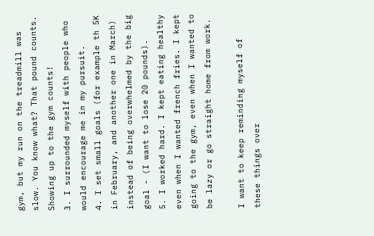gym, but my run on the treadmill was slow. You know what? That pound counts. Showing up to the gym counts!
3. I surrounded myself with people who would encourage me in my pursuit.
4. I set small goals (for example th 5K in February, and another one in March) instead of being overwhelmed by the big goal - (I want to lose 20 pounds).
5. I worked hard. I kept eating healthy even when I wanted french fries. I kept going to the gym, even when I wanted to be lazy or go straight home from work.

I want to keep reminding myself of these things over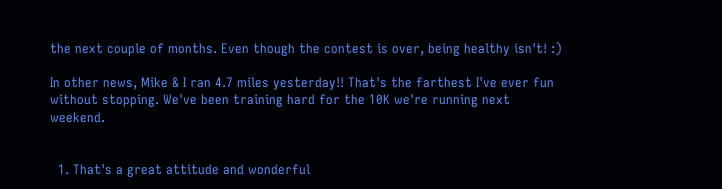the next couple of months. Even though the contest is over, being healthy isn't! :)

In other news, Mike & I ran 4.7 miles yesterday!! That's the farthest I've ever fun without stopping. We've been training hard for the 10K we're running next weekend.


  1. That's a great attitude and wonderful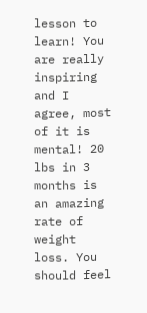lesson to learn! You are really inspiring and I agree, most of it is mental! 20 lbs in 3 months is an amazing rate of weight loss. You should feel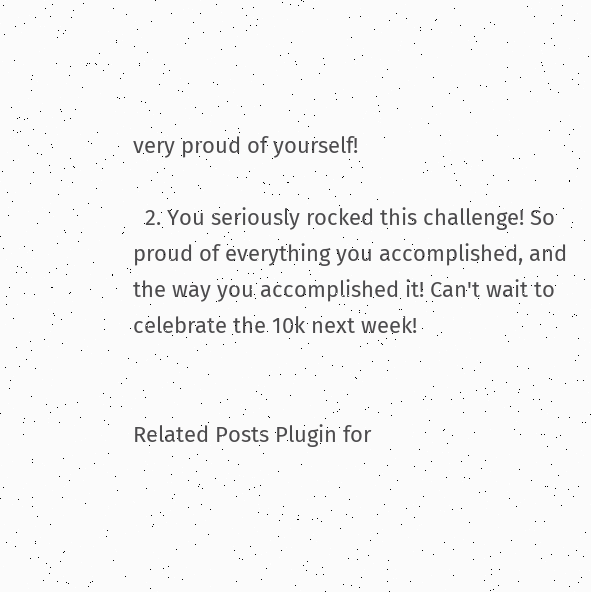very proud of yourself!

  2. You seriously rocked this challenge! So proud of everything you accomplished, and the way you accomplished it! Can't wait to celebrate the 10k next week!


Related Posts Plugin for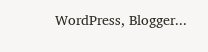WordPress, Blogger...